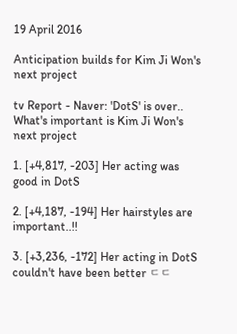19 April 2016

Anticipation builds for Kim Ji Won's next project

tv Report - Naver: 'DotS' is over.. What's important is Kim Ji Won's next project

1. [+4,817, -203] Her acting was good in DotS

2. [+4,187, -194] Her hairstyles are important..!!

3. [+3,236, -172] Her acting in DotS couldn't have been better ㄷㄷ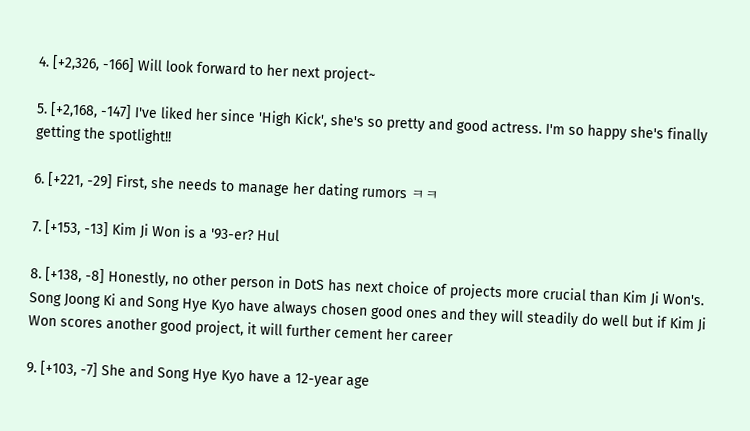4. [+2,326, -166] Will look forward to her next project~

5. [+2,168, -147] I've liked her since 'High Kick', she's so pretty and good actress. I'm so happy she's finally getting the spotlight!!

6. [+221, -29] First, she needs to manage her dating rumors ㅋㅋ

7. [+153, -13] Kim Ji Won is a '93-er? Hul

8. [+138, -8] Honestly, no other person in DotS has next choice of projects more crucial than Kim Ji Won's. Song Joong Ki and Song Hye Kyo have always chosen good ones and they will steadily do well but if Kim Ji Won scores another good project, it will further cement her career

9. [+103, -7] She and Song Hye Kyo have a 12-year age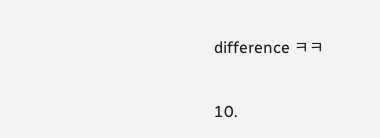difference ㅋㅋ

10.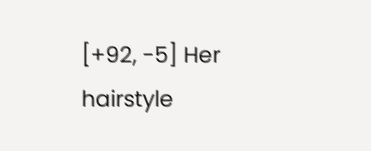[+92, -5] Her hairstyle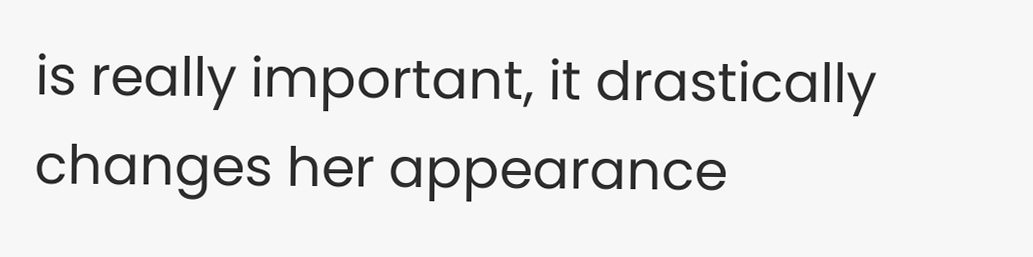is really important, it drastically changes her appearance